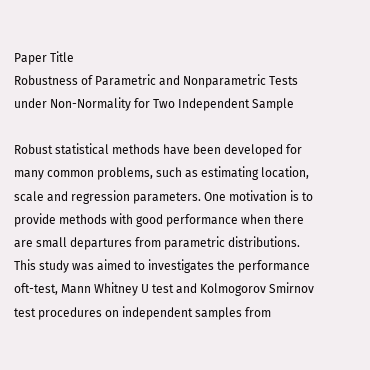Paper Title
Robustness of Parametric and Nonparametric Tests under Non-Normality for Two Independent Sample

Robust statistical methods have been developed for many common problems, such as estimating location, scale and regression parameters. One motivation is to provide methods with good performance when there are small departures from parametric distributions. This study was aimed to investigates the performance oft-test, Mann Whitney U test and Kolmogorov Smirnov test procedures on independent samples from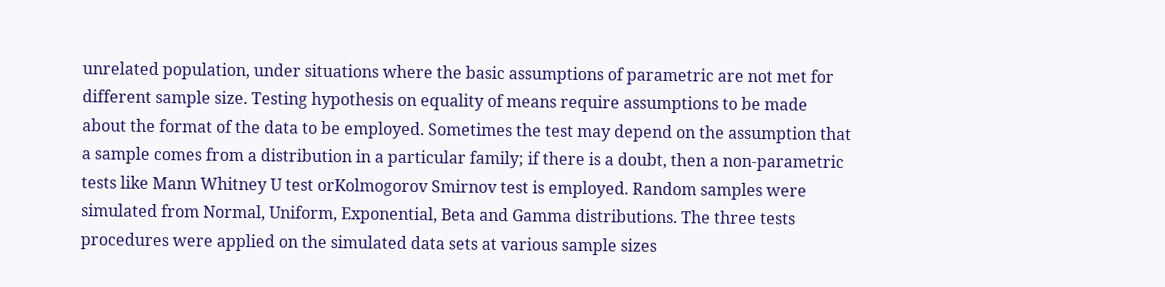unrelated population, under situations where the basic assumptions of parametric are not met for different sample size. Testing hypothesis on equality of means require assumptions to be made about the format of the data to be employed. Sometimes the test may depend on the assumption that a sample comes from a distribution in a particular family; if there is a doubt, then a non-parametric tests like Mann Whitney U test orKolmogorov Smirnov test is employed. Random samples were simulated from Normal, Uniform, Exponential, Beta and Gamma distributions. The three tests procedures were applied on the simulated data sets at various sample sizes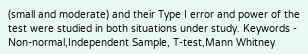(small and moderate) and their Type I error and power of the test were studied in both situations under study. Keywords - Non-normal,Independent Sample, T-test,Mann Whitney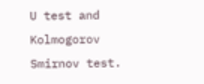U test and Kolmogorov Smirnov test.